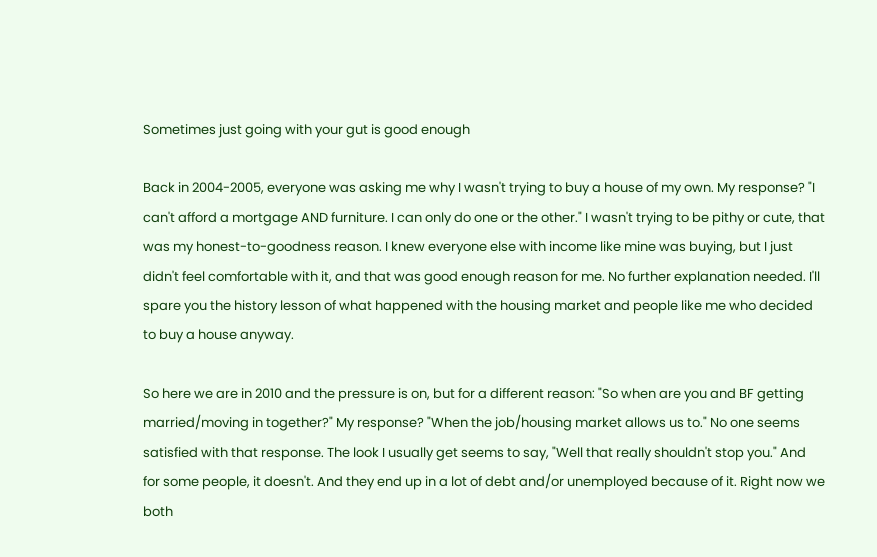Sometimes just going with your gut is good enough

Back in 2004-2005, everyone was asking me why I wasn't trying to buy a house of my own. My response? "I can't afford a mortgage AND furniture. I can only do one or the other." I wasn't trying to be pithy or cute, that was my honest-to-goodness reason. I knew everyone else with income like mine was buying, but I just didn't feel comfortable with it, and that was good enough reason for me. No further explanation needed. I'll spare you the history lesson of what happened with the housing market and people like me who decided to buy a house anyway.

So here we are in 2010 and the pressure is on, but for a different reason: "So when are you and BF getting married/moving in together?" My response? "When the job/housing market allows us to." No one seems satisfied with that response. The look I usually get seems to say, "Well that really shouldn't stop you." And for some people, it doesn't. And they end up in a lot of debt and/or unemployed because of it. Right now we both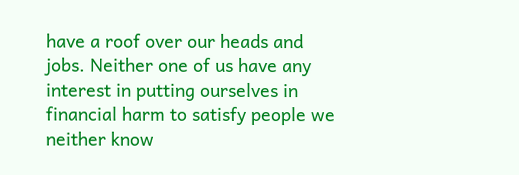have a roof over our heads and jobs. Neither one of us have any interest in putting ourselves in financial harm to satisfy people we neither know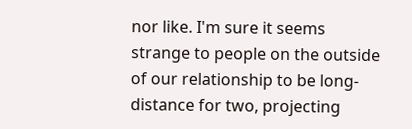nor like. I'm sure it seems strange to people on the outside of our relationship to be long-distance for two, projecting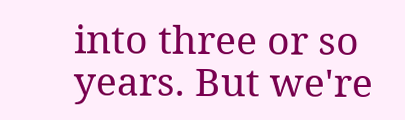into three or so years. But we're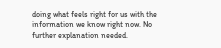doing what feels right for us with the information we know right now. No further explanation needed.